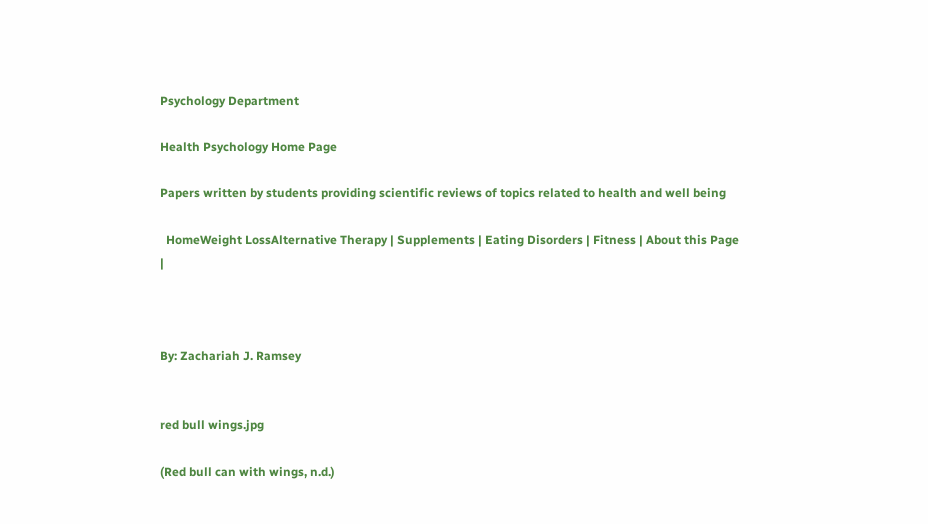Psychology Department

Health Psychology Home Page

Papers written by students providing scientific reviews of topics related to health and well being

  HomeWeight LossAlternative Therapy | Supplements | Eating Disorders | Fitness | About this Page |



By: Zachariah J. Ramsey


red bull wings.jpg

(Red bull can with wings, n.d.)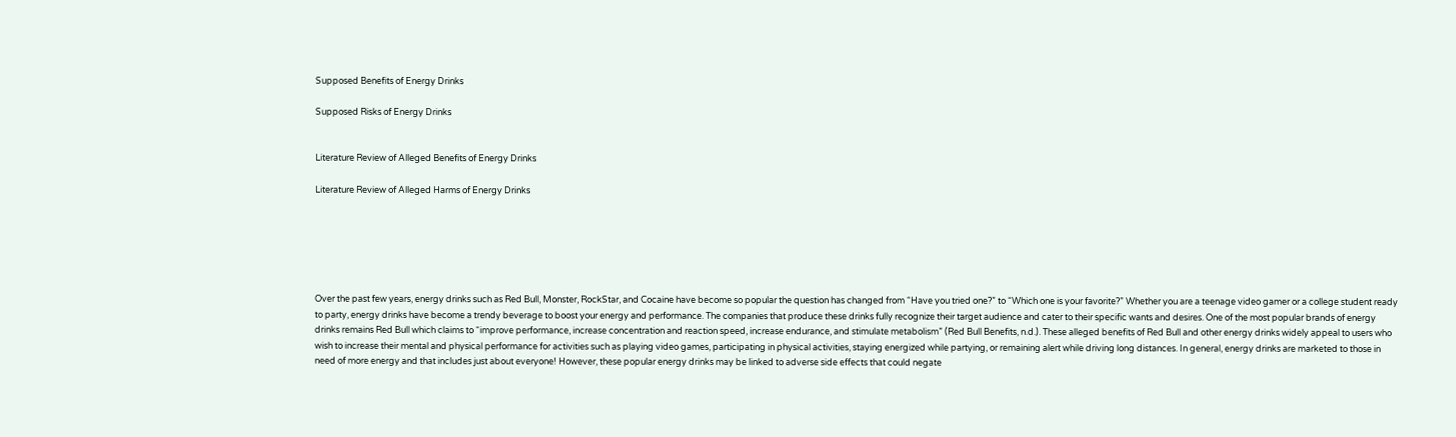Supposed Benefits of Energy Drinks

Supposed Risks of Energy Drinks


Literature Review of Alleged Benefits of Energy Drinks

Literature Review of Alleged Harms of Energy Drinks






Over the past few years, energy drinks such as Red Bull, Monster, RockStar, and Cocaine have become so popular the question has changed from “Have you tried one?” to “Which one is your favorite?” Whether you are a teenage video gamer or a college student ready to party, energy drinks have become a trendy beverage to boost your energy and performance. The companies that produce these drinks fully recognize their target audience and cater to their specific wants and desires. One of the most popular brands of energy drinks remains Red Bull which claims to “improve performance, increase concentration and reaction speed, increase endurance, and stimulate metabolism” (Red Bull Benefits, n.d.). These alleged benefits of Red Bull and other energy drinks widely appeal to users who wish to increase their mental and physical performance for activities such as playing video games, participating in physical activities, staying energized while partying, or remaining alert while driving long distances. In general, energy drinks are marketed to those in need of more energy and that includes just about everyone! However, these popular energy drinks may be linked to adverse side effects that could negate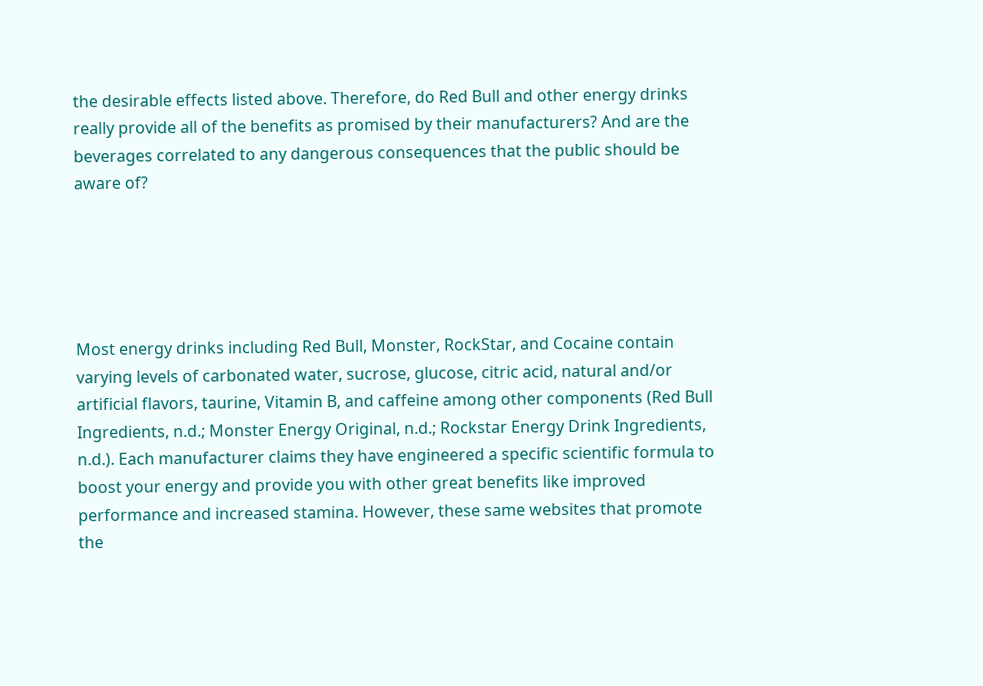the desirable effects listed above. Therefore, do Red Bull and other energy drinks really provide all of the benefits as promised by their manufacturers? And are the beverages correlated to any dangerous consequences that the public should be aware of?





Most energy drinks including Red Bull, Monster, RockStar, and Cocaine contain varying levels of carbonated water, sucrose, glucose, citric acid, natural and/or artificial flavors, taurine, Vitamin B, and caffeine among other components (Red Bull Ingredients, n.d.; Monster Energy Original, n.d.; Rockstar Energy Drink Ingredients, n.d.). Each manufacturer claims they have engineered a specific scientific formula to boost your energy and provide you with other great benefits like improved performance and increased stamina. However, these same websites that promote the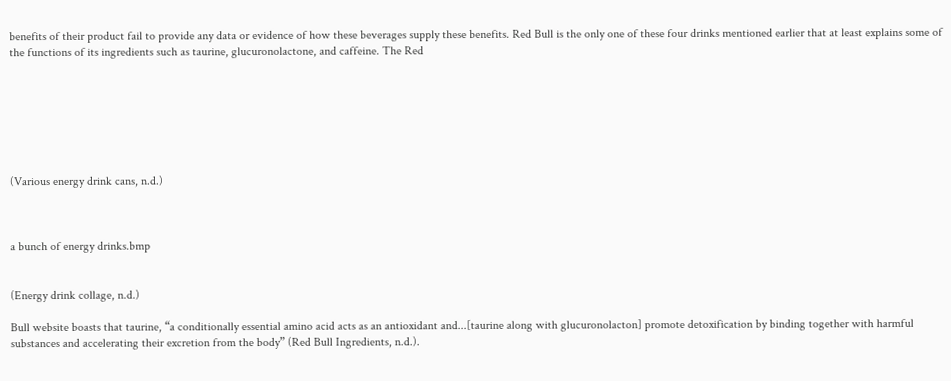benefits of their product fail to provide any data or evidence of how these beverages supply these benefits. Red Bull is the only one of these four drinks mentioned earlier that at least explains some of the functions of its ingredients such as taurine, glucuronolactone, and caffeine. The Red







(Various energy drink cans, n.d.)



a bunch of energy drinks.bmp


(Energy drink collage, n.d.)

Bull website boasts that taurine, “a conditionally essential amino acid acts as an antioxidant and...[taurine along with glucuronolacton] promote detoxification by binding together with harmful substances and accelerating their excretion from the body” (Red Bull Ingredients, n.d.).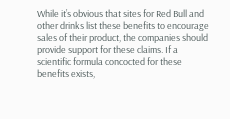While it’s obvious that sites for Red Bull and other drinks list these benefits to encourage sales of their product, the companies should provide support for these claims. If a scientific formula concocted for these benefits exists,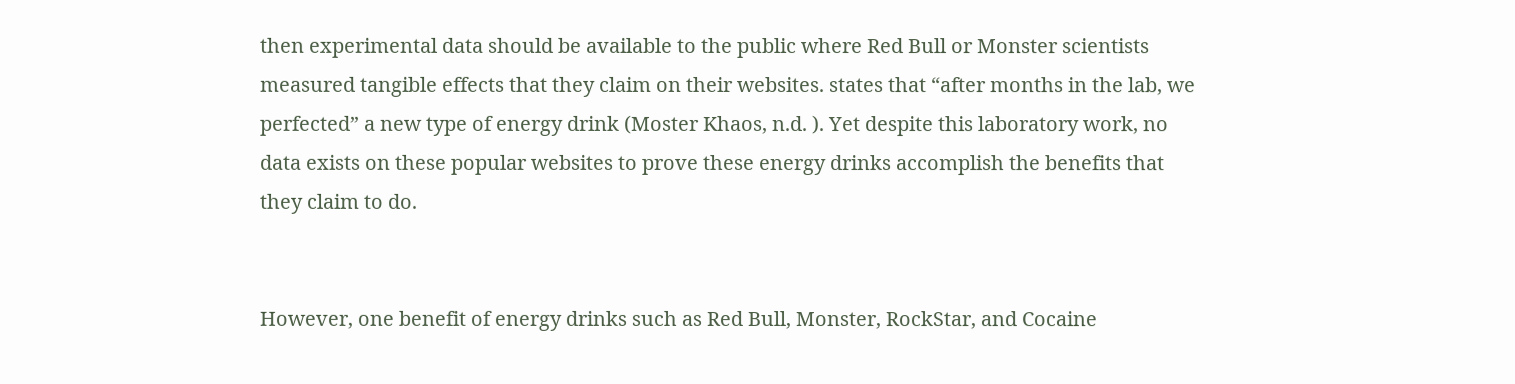then experimental data should be available to the public where Red Bull or Monster scientists measured tangible effects that they claim on their websites. states that “after months in the lab, we perfected” a new type of energy drink (Moster Khaos, n.d. ). Yet despite this laboratory work, no data exists on these popular websites to prove these energy drinks accomplish the benefits that they claim to do.


However, one benefit of energy drinks such as Red Bull, Monster, RockStar, and Cocaine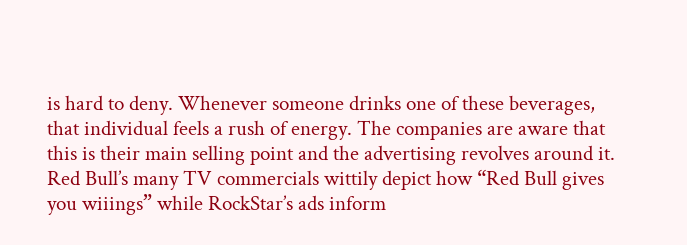is hard to deny. Whenever someone drinks one of these beverages, that individual feels a rush of energy. The companies are aware that this is their main selling point and the advertising revolves around it. Red Bull’s many TV commercials wittily depict how “Red Bull gives you wiiings” while RockStar’s ads inform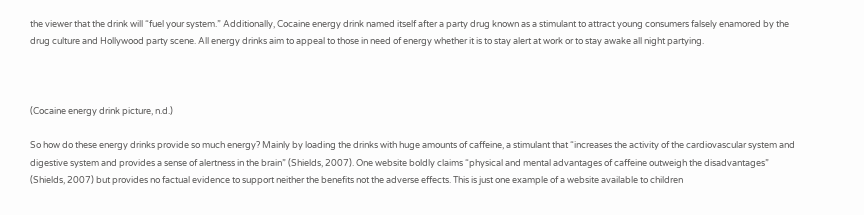the viewer that the drink will “fuel your system.” Additionally, Cocaine energy drink named itself after a party drug known as a stimulant to attract young consumers falsely enamored by the drug culture and Hollywood party scene. All energy drinks aim to appeal to those in need of energy whether it is to stay alert at work or to stay awake all night partying.



(Cocaine energy drink picture, n.d.)

So how do these energy drinks provide so much energy? Mainly by loading the drinks with huge amounts of caffeine, a stimulant that “increases the activity of the cardiovascular system and digestive system and provides a sense of alertness in the brain” (Shields, 2007). One website boldly claims “physical and mental advantages of caffeine outweigh the disadvantages” (Shields, 2007) but provides no factual evidence to support neither the benefits not the adverse effects. This is just one example of a website available to children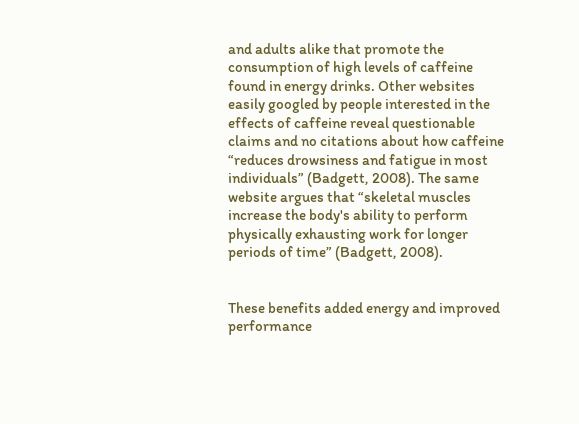and adults alike that promote the consumption of high levels of caffeine found in energy drinks. Other websites easily googled by people interested in the effects of caffeine reveal questionable claims and no citations about how caffeine “reduces drowsiness and fatigue in most individuals” (Badgett, 2008). The same website argues that “skeletal muscles increase the body's ability to perform physically exhausting work for longer periods of time” (Badgett, 2008).


These benefits added energy and improved performance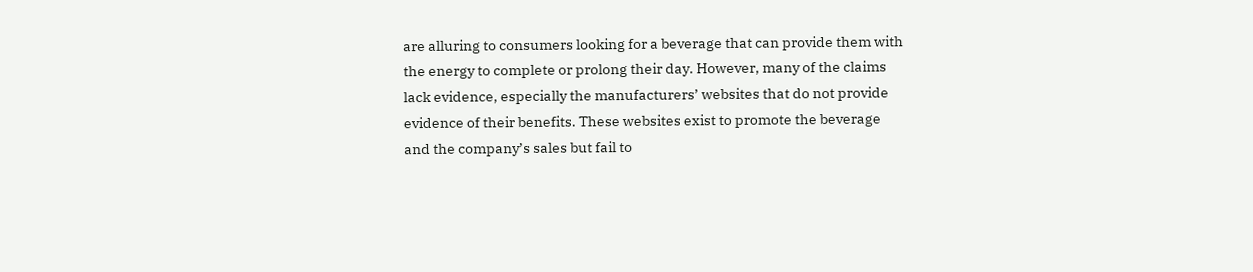are alluring to consumers looking for a beverage that can provide them with the energy to complete or prolong their day. However, many of the claims lack evidence, especially the manufacturers’ websites that do not provide evidence of their benefits. These websites exist to promote the beverage and the company’s sales but fail to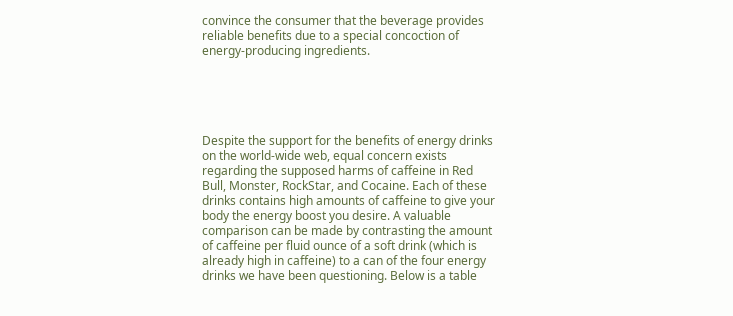convince the consumer that the beverage provides reliable benefits due to a special concoction of energy-producing ingredients.





Despite the support for the benefits of energy drinks on the world-wide web, equal concern exists regarding the supposed harms of caffeine in Red Bull, Monster, RockStar, and Cocaine. Each of these drinks contains high amounts of caffeine to give your body the energy boost you desire. A valuable comparison can be made by contrasting the amount of caffeine per fluid ounce of a soft drink (which is already high in caffeine) to a can of the four energy drinks we have been questioning. Below is a table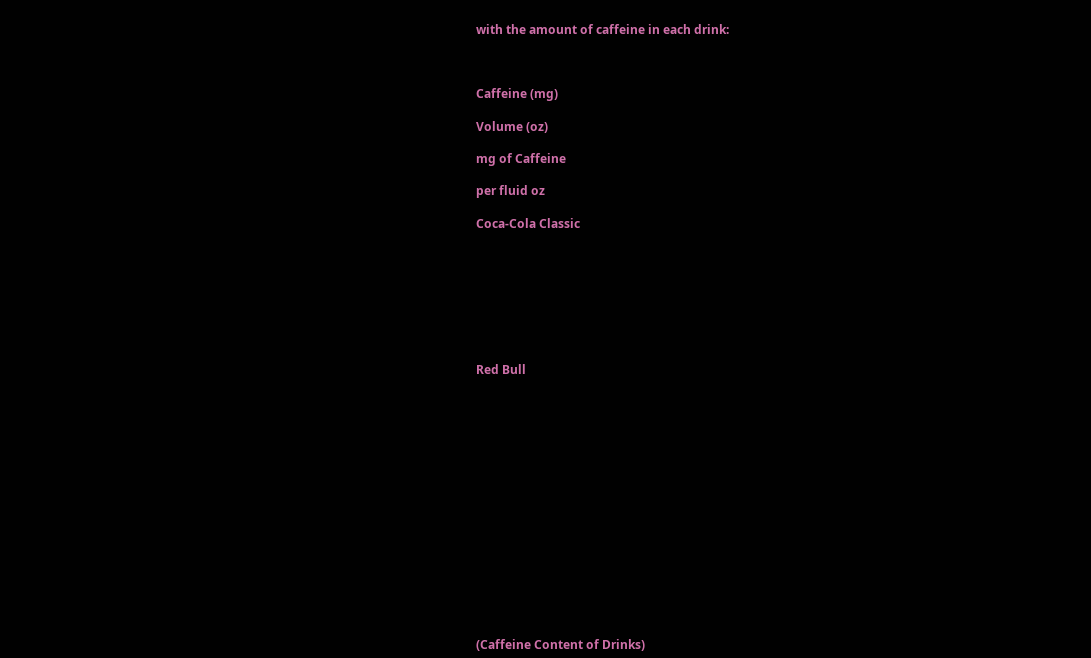with the amount of caffeine in each drink:



Caffeine (mg)

Volume (oz)

mg of Caffeine

per fluid oz

Coca-Cola Classic








Red Bull
















(Caffeine Content of Drinks)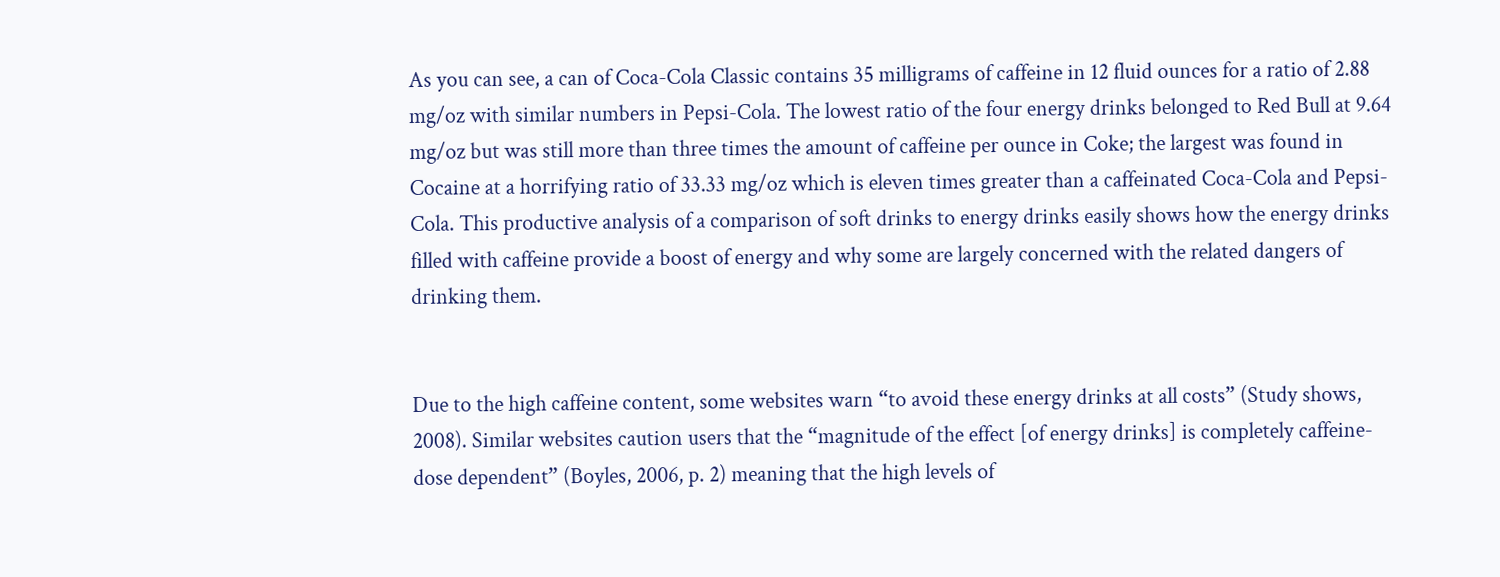As you can see, a can of Coca-Cola Classic contains 35 milligrams of caffeine in 12 fluid ounces for a ratio of 2.88 mg/oz with similar numbers in Pepsi-Cola. The lowest ratio of the four energy drinks belonged to Red Bull at 9.64 mg/oz but was still more than three times the amount of caffeine per ounce in Coke; the largest was found in Cocaine at a horrifying ratio of 33.33 mg/oz which is eleven times greater than a caffeinated Coca-Cola and Pepsi-Cola. This productive analysis of a comparison of soft drinks to energy drinks easily shows how the energy drinks filled with caffeine provide a boost of energy and why some are largely concerned with the related dangers of drinking them.


Due to the high caffeine content, some websites warn “to avoid these energy drinks at all costs” (Study shows, 2008). Similar websites caution users that the “magnitude of the effect [of energy drinks] is completely caffeine-dose dependent” (Boyles, 2006, p. 2) meaning that the high levels of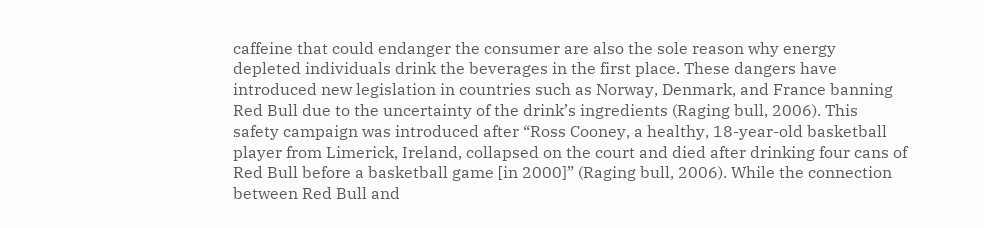caffeine that could endanger the consumer are also the sole reason why energy depleted individuals drink the beverages in the first place. These dangers have introduced new legislation in countries such as Norway, Denmark, and France banning Red Bull due to the uncertainty of the drink’s ingredients (Raging bull, 2006). This safety campaign was introduced after “Ross Cooney, a healthy, 18-year-old basketball player from Limerick, Ireland, collapsed on the court and died after drinking four cans of Red Bull before a basketball game [in 2000]” (Raging bull, 2006). While the connection between Red Bull and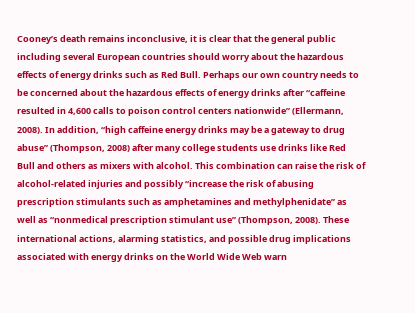Cooney’s death remains inconclusive, it is clear that the general public including several European countries should worry about the hazardous effects of energy drinks such as Red Bull. Perhaps our own country needs to be concerned about the hazardous effects of energy drinks after “caffeine resulted in 4,600 calls to poison control centers nationwide” (Ellermann, 2008). In addition, “high caffeine energy drinks may be a gateway to drug abuse” (Thompson, 2008) after many college students use drinks like Red Bull and others as mixers with alcohol. This combination can raise the risk of alcohol-related injuries and possibly “increase the risk of abusing prescription stimulants such as amphetamines and methylphenidate” as well as “nonmedical prescription stimulant use” (Thompson, 2008). These international actions, alarming statistics, and possible drug implications associated with energy drinks on the World Wide Web warn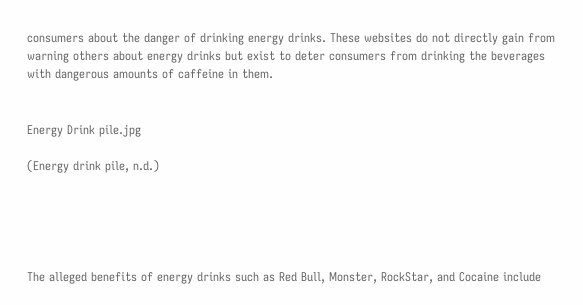consumers about the danger of drinking energy drinks. These websites do not directly gain from warning others about energy drinks but exist to deter consumers from drinking the beverages with dangerous amounts of caffeine in them.


Energy Drink pile.jpg

(Energy drink pile, n.d.)





The alleged benefits of energy drinks such as Red Bull, Monster, RockStar, and Cocaine include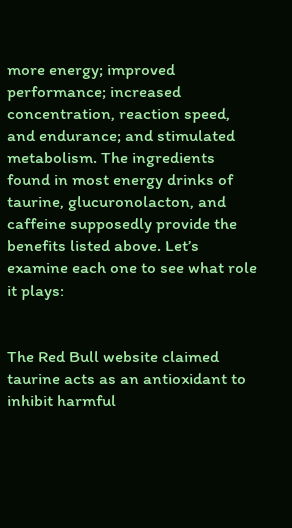more energy; improved performance; increased concentration, reaction speed, and endurance; and stimulated metabolism. The ingredients found in most energy drinks of taurine, glucuronolacton, and caffeine supposedly provide the benefits listed above. Let’s examine each one to see what role it plays:


The Red Bull website claimed taurine acts as an antioxidant to inhibit harmful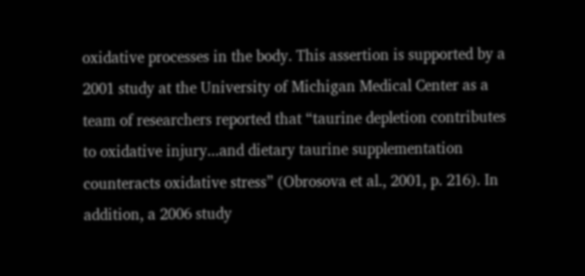oxidative processes in the body. This assertion is supported by a 2001 study at the University of Michigan Medical Center as a team of researchers reported that “taurine depletion contributes to oxidative injury...and dietary taurine supplementation counteracts oxidative stress” (Obrosova et al., 2001, p. 216). In addition, a 2006 study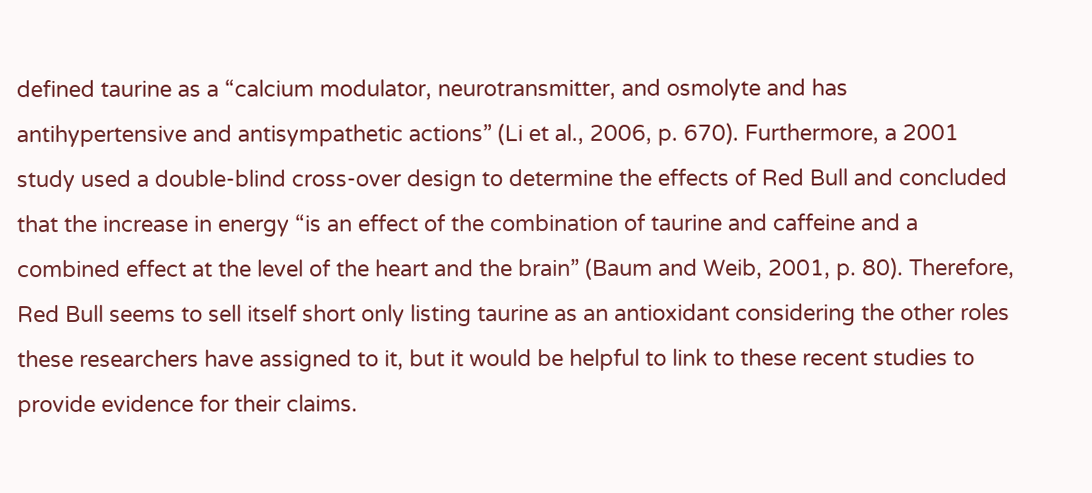defined taurine as a “calcium modulator, neurotransmitter, and osmolyte and has antihypertensive and antisympathetic actions” (Li et al., 2006, p. 670). Furthermore, a 2001 study used a double-blind cross-over design to determine the effects of Red Bull and concluded that the increase in energy “is an effect of the combination of taurine and caffeine and a combined effect at the level of the heart and the brain” (Baum and Weib, 2001, p. 80). Therefore, Red Bull seems to sell itself short only listing taurine as an antioxidant considering the other roles these researchers have assigned to it, but it would be helpful to link to these recent studies to provide evidence for their claims.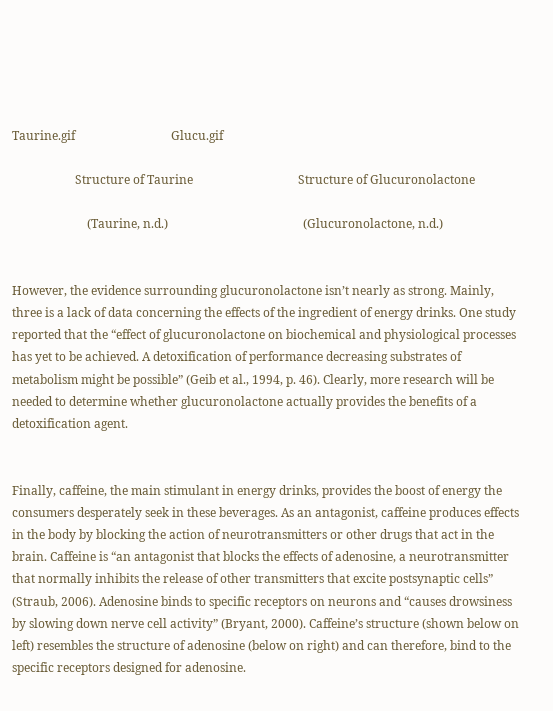Taurine.gif                                Glucu.gif

                     Structure of Taurine                                   Structure of Glucuronolactone

                         (Taurine, n.d.)                                             (Glucuronolactone, n.d.)


However, the evidence surrounding glucuronolactone isn’t nearly as strong. Mainly, three is a lack of data concerning the effects of the ingredient of energy drinks. One study reported that the “effect of glucuronolactone on biochemical and physiological processes has yet to be achieved. A detoxification of performance decreasing substrates of metabolism might be possible” (Geib et al., 1994, p. 46). Clearly, more research will be needed to determine whether glucuronolactone actually provides the benefits of a detoxification agent.


Finally, caffeine, the main stimulant in energy drinks, provides the boost of energy the consumers desperately seek in these beverages. As an antagonist, caffeine produces effects in the body by blocking the action of neurotransmitters or other drugs that act in the brain. Caffeine is “an antagonist that blocks the effects of adenosine, a neurotransmitter that normally inhibits the release of other transmitters that excite postsynaptic cells” (Straub, 2006). Adenosine binds to specific receptors on neurons and “causes drowsiness by slowing down nerve cell activity” (Bryant, 2000). Caffeine’s structure (shown below on left) resembles the structure of adenosine (below on right) and can therefore, bind to the specific receptors designed for adenosine.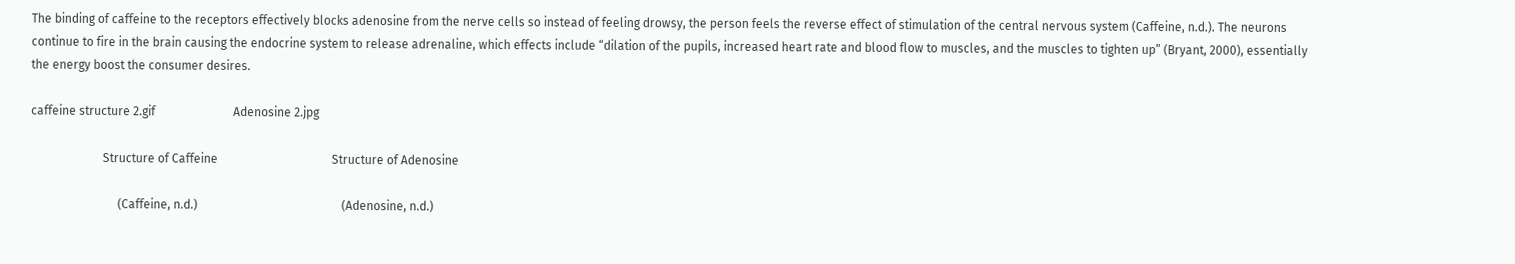The binding of caffeine to the receptors effectively blocks adenosine from the nerve cells so instead of feeling drowsy, the person feels the reverse effect of stimulation of the central nervous system (Caffeine, n.d.). The neurons continue to fire in the brain causing the endocrine system to release adrenaline, which effects include “dilation of the pupils, increased heart rate and blood flow to muscles, and the muscles to tighten up” (Bryant, 2000), essentially the energy boost the consumer desires.

caffeine structure 2.gif                          Adenosine 2.jpg

                        Structure of Caffeine                                      Structure of Adenosine

                             (Caffeine, n.d.)                                                (Adenosine, n.d.)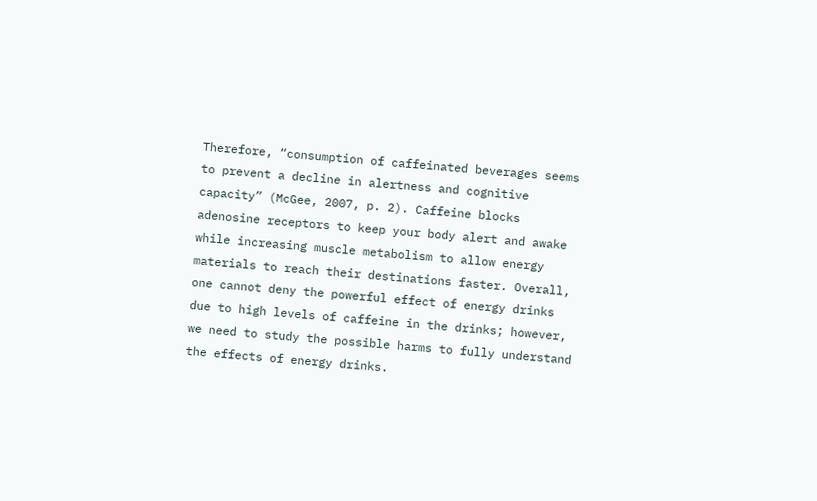Therefore, “consumption of caffeinated beverages seems to prevent a decline in alertness and cognitive capacity” (McGee, 2007, p. 2). Caffeine blocks adenosine receptors to keep your body alert and awake while increasing muscle metabolism to allow energy materials to reach their destinations faster. Overall, one cannot deny the powerful effect of energy drinks due to high levels of caffeine in the drinks; however, we need to study the possible harms to fully understand the effects of energy drinks.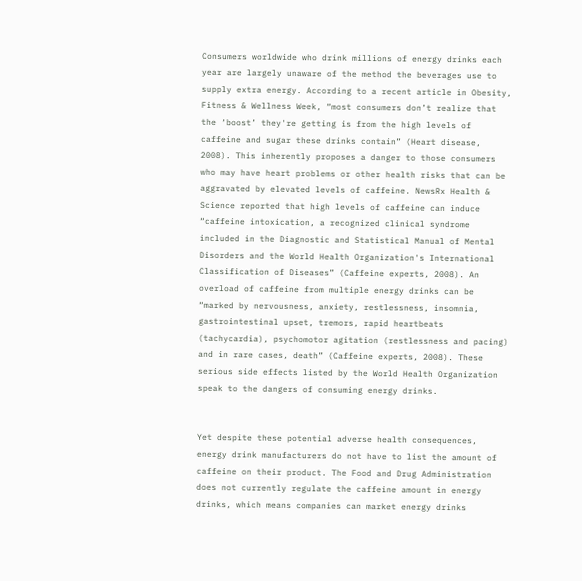Consumers worldwide who drink millions of energy drinks each year are largely unaware of the method the beverages use to supply extra energy. According to a recent article in Obesity, Fitness & Wellness Week, “most consumers don’t realize that the ‘boost’ they're getting is from the high levels of caffeine and sugar these drinks contain” (Heart disease, 2008). This inherently proposes a danger to those consumers who may have heart problems or other health risks that can be aggravated by elevated levels of caffeine. NewsRx Health & Science reported that high levels of caffeine can induce “caffeine intoxication, a recognized clinical syndrome included in the Diagnostic and Statistical Manual of Mental Disorders and the World Health Organization's International Classification of Diseases” (Caffeine experts, 2008). An overload of caffeine from multiple energy drinks can be “marked by nervousness, anxiety, restlessness, insomnia, gastrointestinal upset, tremors, rapid heartbeats (tachycardia), psychomotor agitation (restlessness and pacing) and in rare cases, death” (Caffeine experts, 2008). These serious side effects listed by the World Health Organization speak to the dangers of consuming energy drinks.


Yet despite these potential adverse health consequences, energy drink manufacturers do not have to list the amount of caffeine on their product. The Food and Drug Administration does not currently regulate the caffeine amount in energy drinks, which means companies can market energy drinks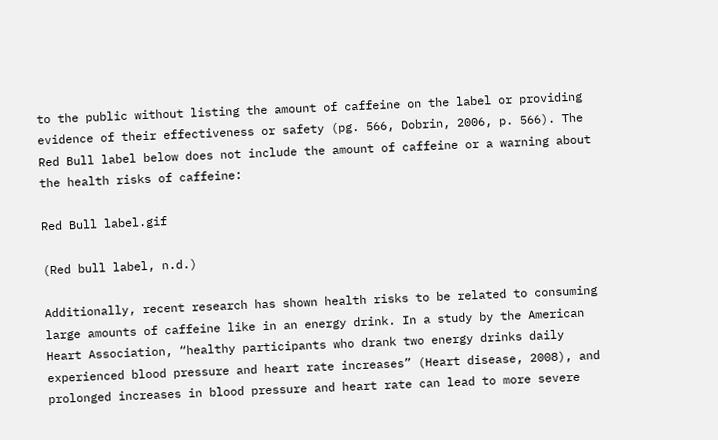to the public without listing the amount of caffeine on the label or providing evidence of their effectiveness or safety (pg. 566, Dobrin, 2006, p. 566). The Red Bull label below does not include the amount of caffeine or a warning about the health risks of caffeine:

Red Bull label.gif

(Red bull label, n.d.)

Additionally, recent research has shown health risks to be related to consuming large amounts of caffeine like in an energy drink. In a study by the American Heart Association, “healthy participants who drank two energy drinks daily experienced blood pressure and heart rate increases” (Heart disease, 2008), and prolonged increases in blood pressure and heart rate can lead to more severe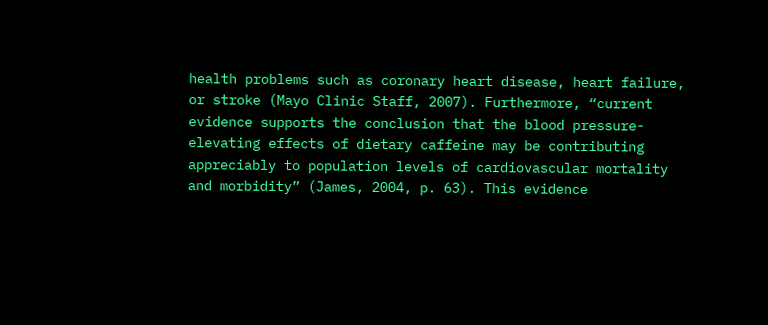health problems such as coronary heart disease, heart failure, or stroke (Mayo Clinic Staff, 2007). Furthermore, “current evidence supports the conclusion that the blood pressure-elevating effects of dietary caffeine may be contributing appreciably to population levels of cardiovascular mortality and morbidity” (James, 2004, p. 63). This evidence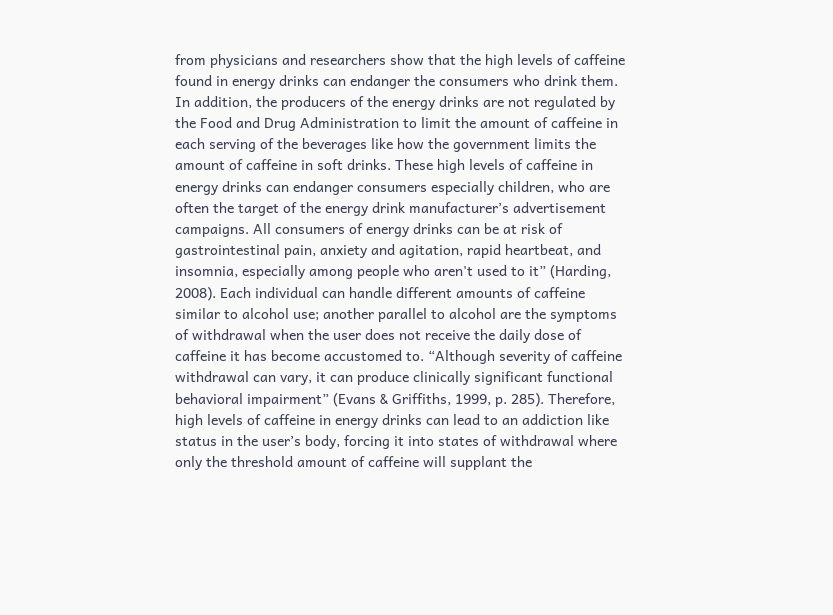from physicians and researchers show that the high levels of caffeine found in energy drinks can endanger the consumers who drink them. In addition, the producers of the energy drinks are not regulated by the Food and Drug Administration to limit the amount of caffeine in each serving of the beverages like how the government limits the amount of caffeine in soft drinks. These high levels of caffeine in energy drinks can endanger consumers especially children, who are often the target of the energy drink manufacturer’s advertisement campaigns. All consumers of energy drinks can be at risk of gastrointestinal pain, anxiety and agitation, rapid heartbeat, and insomnia, especially among people who aren't used to it” (Harding, 2008). Each individual can handle different amounts of caffeine similar to alcohol use; another parallel to alcohol are the symptoms of withdrawal when the user does not receive the daily dose of caffeine it has become accustomed to. “Although severity of caffeine withdrawal can vary, it can produce clinically significant functional behavioral impairment” (Evans & Griffiths, 1999, p. 285). Therefore, high levels of caffeine in energy drinks can lead to an addiction like status in the user’s body, forcing it into states of withdrawal where only the threshold amount of caffeine will supplant the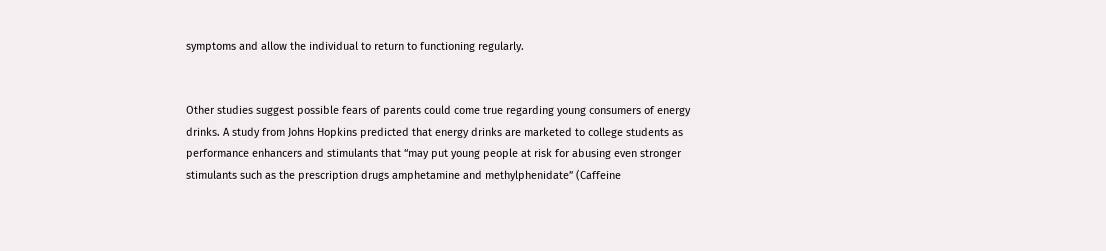symptoms and allow the individual to return to functioning regularly.


Other studies suggest possible fears of parents could come true regarding young consumers of energy drinks. A study from Johns Hopkins predicted that energy drinks are marketed to college students as performance enhancers and stimulants that “may put young people at risk for abusing even stronger stimulants such as the prescription drugs amphetamine and methylphenidate” (Caffeine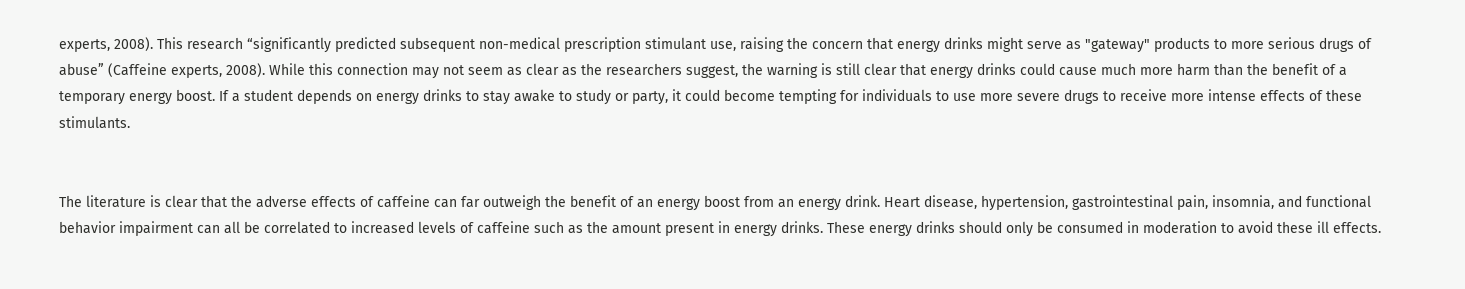experts, 2008). This research “significantly predicted subsequent non-medical prescription stimulant use, raising the concern that energy drinks might serve as "gateway" products to more serious drugs of abuse” (Caffeine experts, 2008). While this connection may not seem as clear as the researchers suggest, the warning is still clear that energy drinks could cause much more harm than the benefit of a temporary energy boost. If a student depends on energy drinks to stay awake to study or party, it could become tempting for individuals to use more severe drugs to receive more intense effects of these stimulants.


The literature is clear that the adverse effects of caffeine can far outweigh the benefit of an energy boost from an energy drink. Heart disease, hypertension, gastrointestinal pain, insomnia, and functional behavior impairment can all be correlated to increased levels of caffeine such as the amount present in energy drinks. These energy drinks should only be consumed in moderation to avoid these ill effects.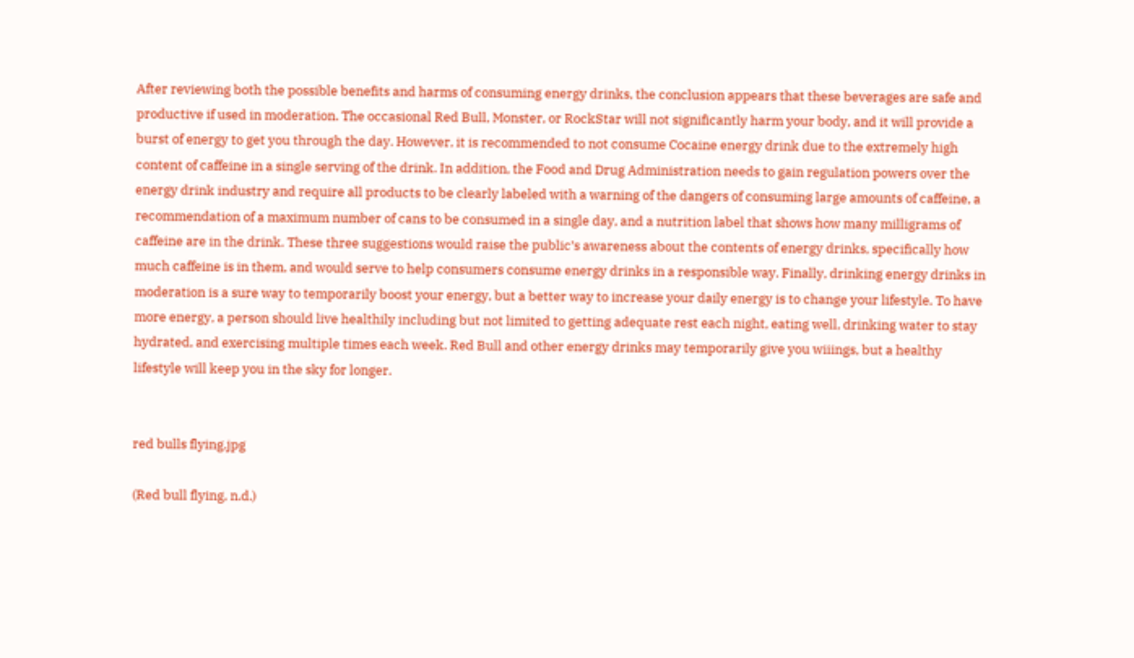After reviewing both the possible benefits and harms of consuming energy drinks, the conclusion appears that these beverages are safe and productive if used in moderation. The occasional Red Bull, Monster, or RockStar will not significantly harm your body, and it will provide a burst of energy to get you through the day. However, it is recommended to not consume Cocaine energy drink due to the extremely high content of caffeine in a single serving of the drink. In addition, the Food and Drug Administration needs to gain regulation powers over the energy drink industry and require all products to be clearly labeled with a warning of the dangers of consuming large amounts of caffeine, a recommendation of a maximum number of cans to be consumed in a single day, and a nutrition label that shows how many milligrams of caffeine are in the drink. These three suggestions would raise the public’s awareness about the contents of energy drinks, specifically how much caffeine is in them, and would serve to help consumers consume energy drinks in a responsible way. Finally, drinking energy drinks in moderation is a sure way to temporarily boost your energy, but a better way to increase your daily energy is to change your lifestyle. To have more energy, a person should live healthily including but not limited to getting adequate rest each night, eating well, drinking water to stay hydrated, and exercising multiple times each week. Red Bull and other energy drinks may temporarily give you wiiings, but a healthy lifestyle will keep you in the sky for longer.


red bulls flying.jpg

(Red bull flying, n.d.)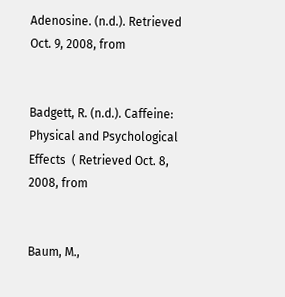Adenosine. (n.d.). Retrieved Oct. 9, 2008, from


Badgett, R. (n.d.). Caffeine: Physical and Psychological Effects  ( Retrieved Oct. 8, 2008, from


Baum, M.,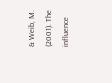& Weib, M. (2001). The influence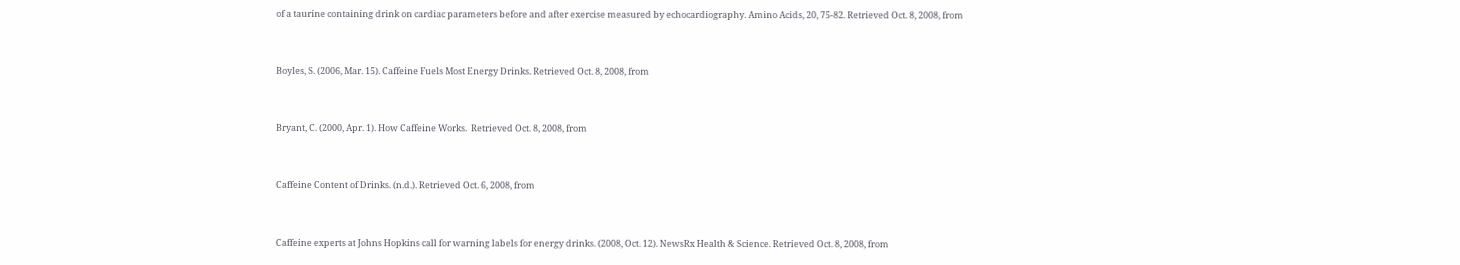of a taurine containing drink on cardiac parameters before and after exercise measured by echocardiography. Amino Acids, 20, 75-82. Retrieved Oct. 8, 2008, from


Boyles, S. (2006, Mar. 15). Caffeine Fuels Most Energy Drinks. Retrieved Oct. 8, 2008, from


Bryant, C. (2000, Apr. 1). How Caffeine Works.  Retrieved Oct. 8, 2008, from


Caffeine Content of Drinks. (n.d.). Retrieved Oct. 6, 2008, from


Caffeine experts at Johns Hopkins call for warning labels for energy drinks. (2008, Oct. 12). NewsRx Health & Science. Retrieved Oct. 8, 2008, from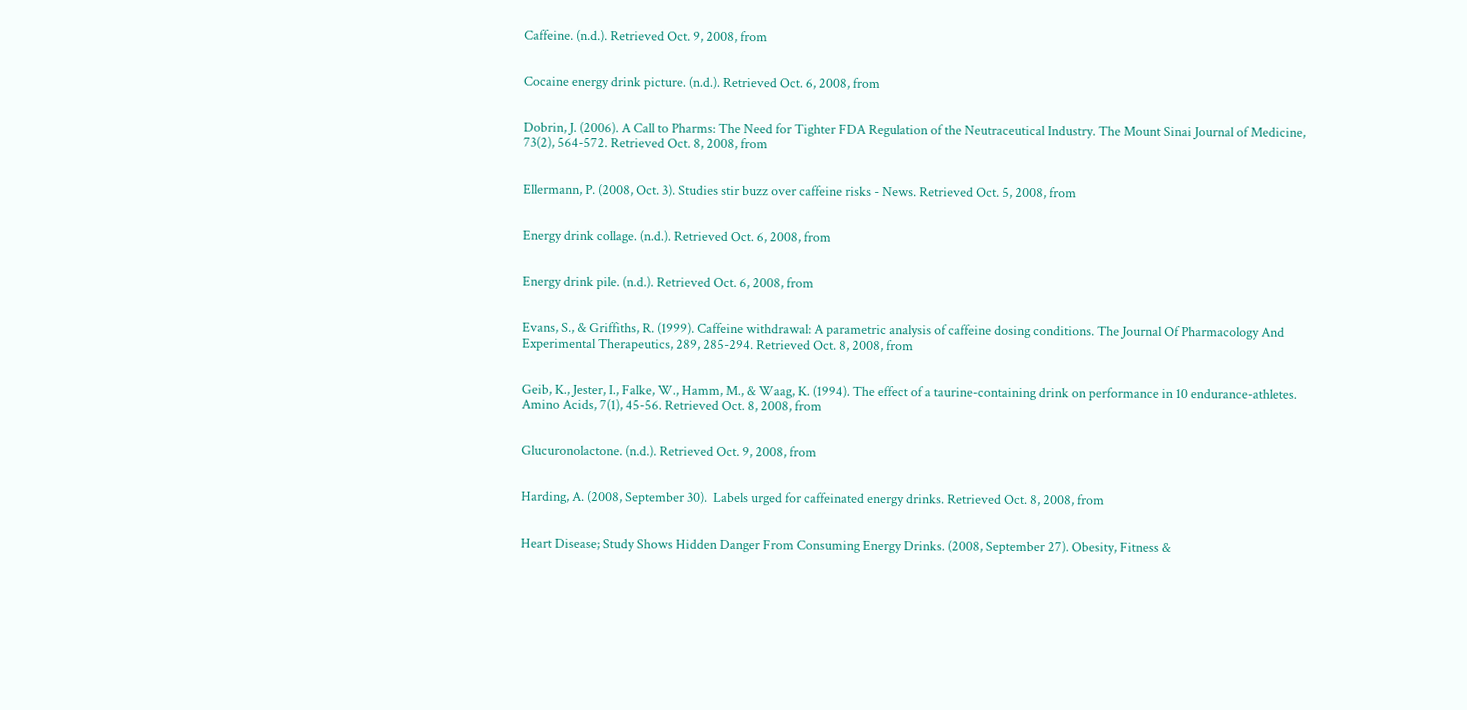Caffeine. (n.d.). Retrieved Oct. 9, 2008, from


Cocaine energy drink picture. (n.d.). Retrieved Oct. 6, 2008, from


Dobrin, J. (2006). A Call to Pharms: The Need for Tighter FDA Regulation of the Neutraceutical Industry. The Mount Sinai Journal of Medicine, 73(2), 564-572. Retrieved Oct. 8, 2008, from


Ellermann, P. (2008, Oct. 3). Studies stir buzz over caffeine risks - News. Retrieved Oct. 5, 2008, from


Energy drink collage. (n.d.). Retrieved Oct. 6, 2008, from


Energy drink pile. (n.d.). Retrieved Oct. 6, 2008, from


Evans, S., & Griffiths, R. (1999). Caffeine withdrawal: A parametric analysis of caffeine dosing conditions. The Journal Of Pharmacology And Experimental Therapeutics, 289, 285-294. Retrieved Oct. 8, 2008, from


Geib, K., Jester, I., Falke, W., Hamm, M., & Waag, K. (1994). The effect of a taurine-containing drink on performance in 10 endurance-athletes. Amino Acids, 7(1), 45-56. Retrieved Oct. 8, 2008, from


Glucuronolactone. (n.d.). Retrieved Oct. 9, 2008, from


Harding, A. (2008, September 30).  Labels urged for caffeinated energy drinks. Retrieved Oct. 8, 2008, from


Heart Disease; Study Shows Hidden Danger From Consuming Energy Drinks. (2008, September 27). Obesity, Fitness &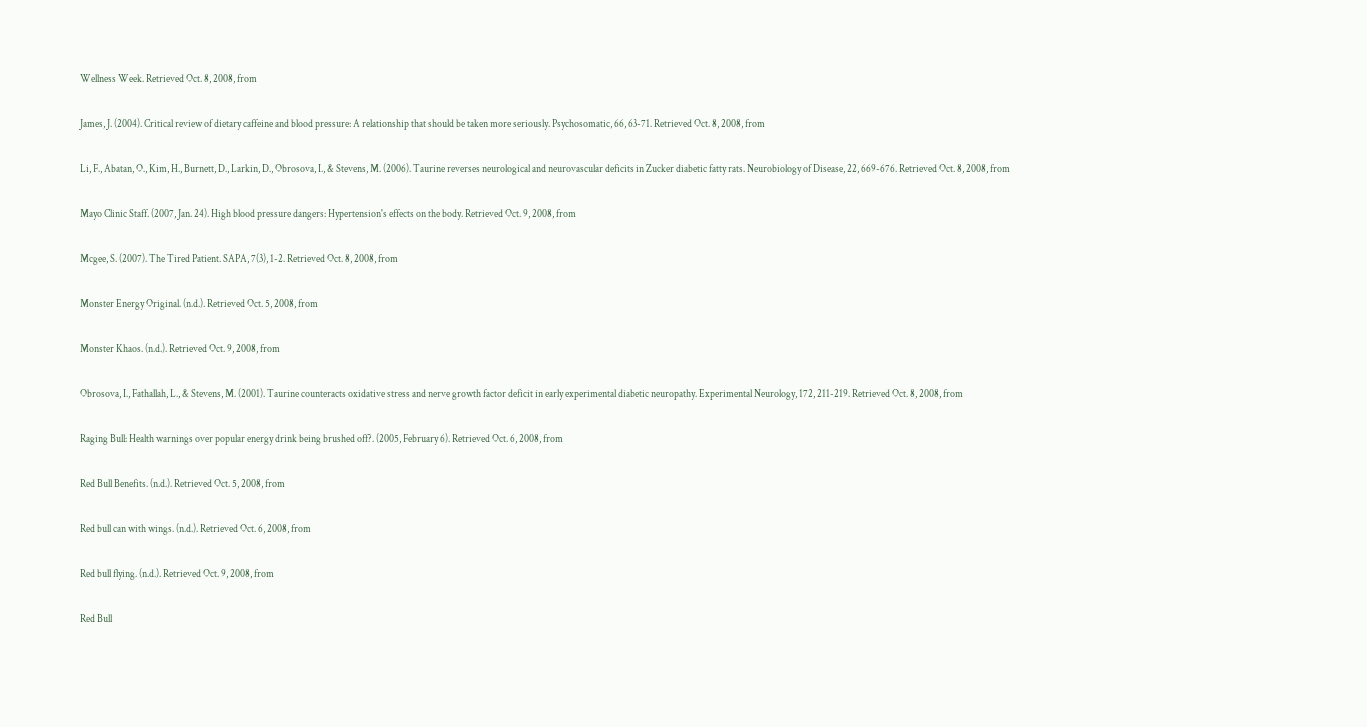Wellness Week. Retrieved Oct. 8, 2008, from


James, J. (2004). Critical review of dietary caffeine and blood pressure: A relationship that should be taken more seriously. Psychosomatic, 66, 63-71. Retrieved Oct. 8, 2008, from


Li, F., Abatan, O., Kim, H., Burnett, D., Larkin, D., Obrosova, I., & Stevens, M. (2006). Taurine reverses neurological and neurovascular deficits in Zucker diabetic fatty rats. Neurobiology of Disease, 22, 669-676. Retrieved Oct. 8, 2008, from


Mayo Clinic Staff. (2007, Jan. 24). High blood pressure dangers: Hypertension's effects on the body. Retrieved Oct. 9, 2008, from


Mcgee, S. (2007). The Tired Patient. SAPA, 7(3), 1-2. Retrieved Oct. 8, 2008, from


Monster Energy Original. (n.d.). Retrieved Oct. 5, 2008, from


Monster Khaos. (n.d.). Retrieved Oct. 9, 2008, from


Obrosova, I., Fathallah, L., & Stevens, M. (2001). Taurine counteracts oxidative stress and nerve growth factor deficit in early experimental diabetic neuropathy. Experimental Neurology, 172, 211-219. Retrieved Oct. 8, 2008, from


Raging Bull: Health warnings over popular energy drink being brushed off?. (2005, February 6). Retrieved Oct. 6, 2008, from


Red Bull Benefits. (n.d.). Retrieved Oct. 5, 2008, from


Red bull can with wings. (n.d.). Retrieved Oct. 6, 2008, from


Red bull flying. (n.d.). Retrieved Oct. 9, 2008, from


Red Bull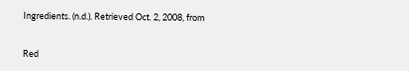Ingredients. (n.d.). Retrieved Oct. 2, 2008, from


Red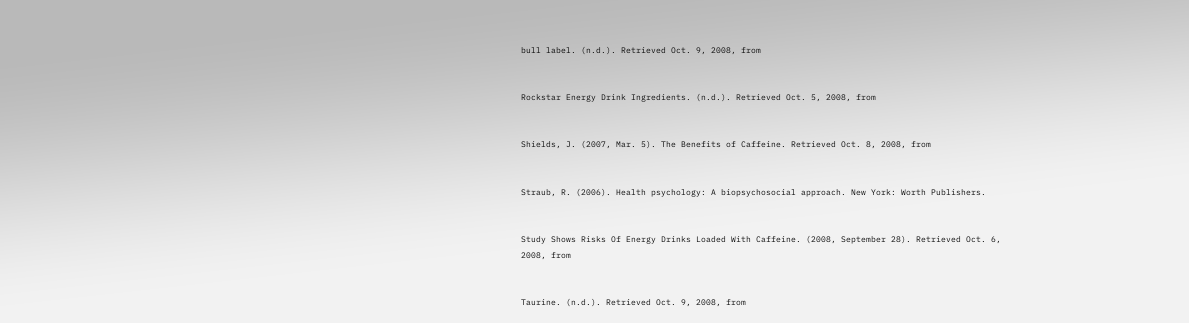bull label. (n.d.). Retrieved Oct. 9, 2008, from


Rockstar Energy Drink Ingredients. (n.d.). Retrieved Oct. 5, 2008, from


Shields, J. (2007, Mar. 5). The Benefits of Caffeine. Retrieved Oct. 8, 2008, from


Straub, R. (2006). Health psychology: A biopsychosocial approach. New York: Worth Publishers.


Study Shows Risks Of Energy Drinks Loaded With Caffeine. (2008, September 28). Retrieved Oct. 6, 2008, from


Taurine. (n.d.). Retrieved Oct. 9, 2008, from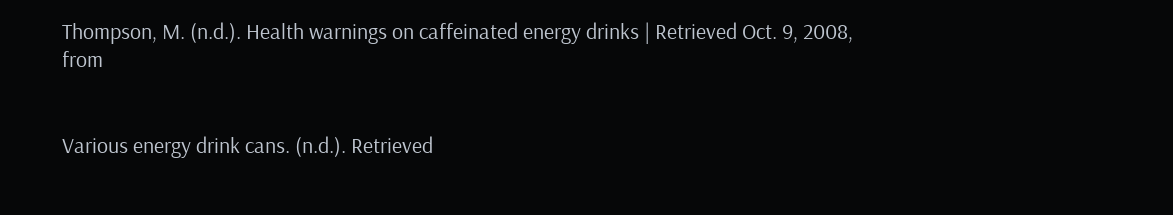Thompson, M. (n.d.). Health warnings on caffeinated energy drinks | Retrieved Oct. 9, 2008, from


Various energy drink cans. (n.d.). Retrieved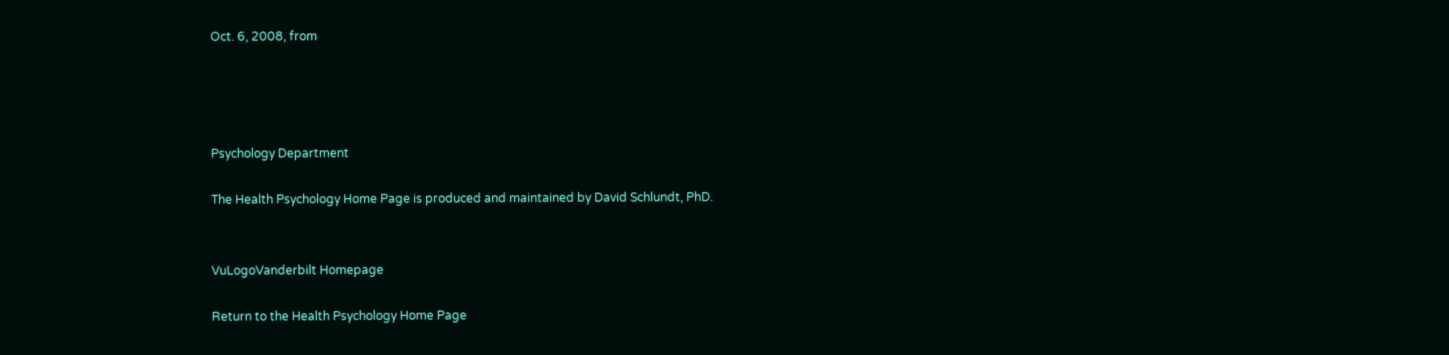Oct. 6, 2008, from




Psychology Department

The Health Psychology Home Page is produced and maintained by David Schlundt, PhD.


VuLogoVanderbilt Homepage

Return to the Health Psychology Home Page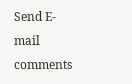Send E-mail comments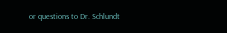or questions to Dr. Schlundt